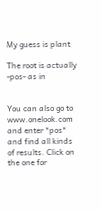My guess is plant

The root is actually -pos- as in


You can also go to www.onelook.com and enter *pos* and find all kinds of results. Click on the one for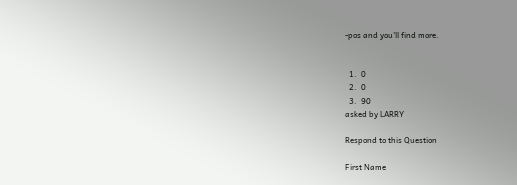-pos and you'll find more.


  1.  0
  2.  0
  3.  90
asked by LARRY

Respond to this Question

First Name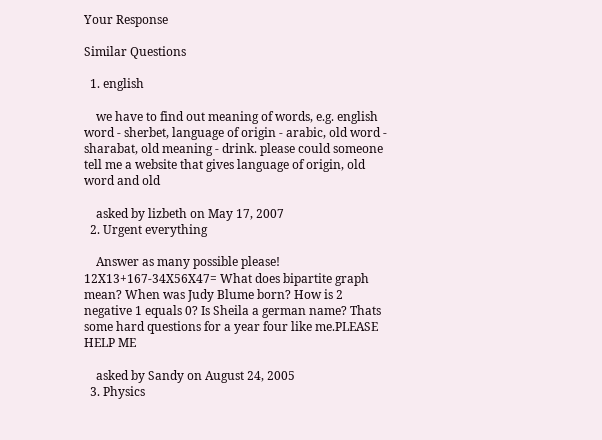Your Response

Similar Questions

  1. english

    we have to find out meaning of words, e.g. english word - sherbet, language of origin - arabic, old word - sharabat, old meaning - drink. please could someone tell me a website that gives language of origin, old word and old

    asked by lizbeth on May 17, 2007
  2. Urgent everything

    Answer as many possible please! 12X13+167-34X56X47= What does bipartite graph mean? When was Judy Blume born? How is 2 negative 1 equals 0? Is Sheila a german name? Thats some hard questions for a year four like me.PLEASE HELP ME

    asked by Sandy on August 24, 2005
  3. Physics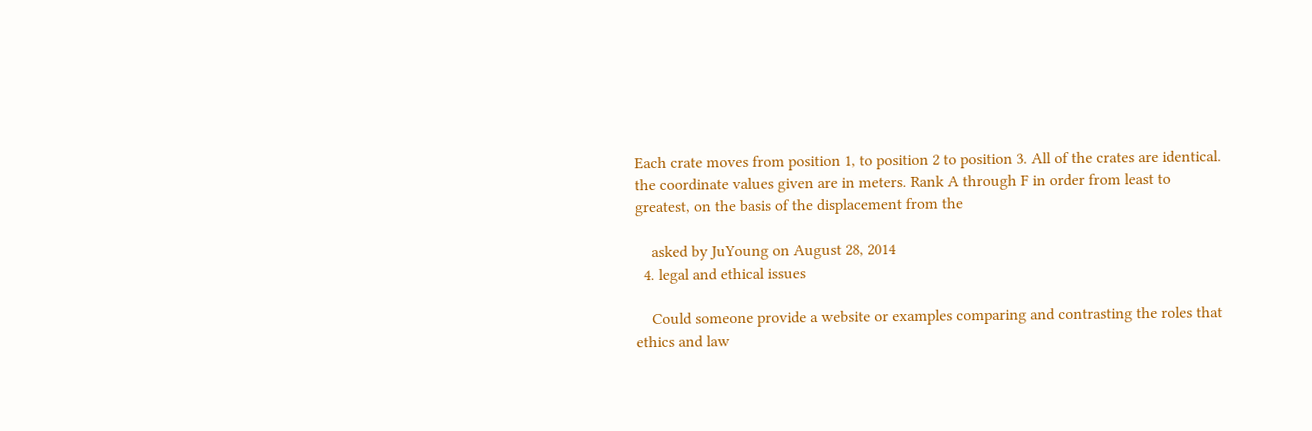Each crate moves from position 1, to position 2 to position 3. All of the crates are identical. the coordinate values given are in meters. Rank A through F in order from least to greatest, on the basis of the displacement from the

    asked by JuYoung on August 28, 2014
  4. legal and ethical issues

    Could someone provide a website or examples comparing and contrasting the roles that ethics and law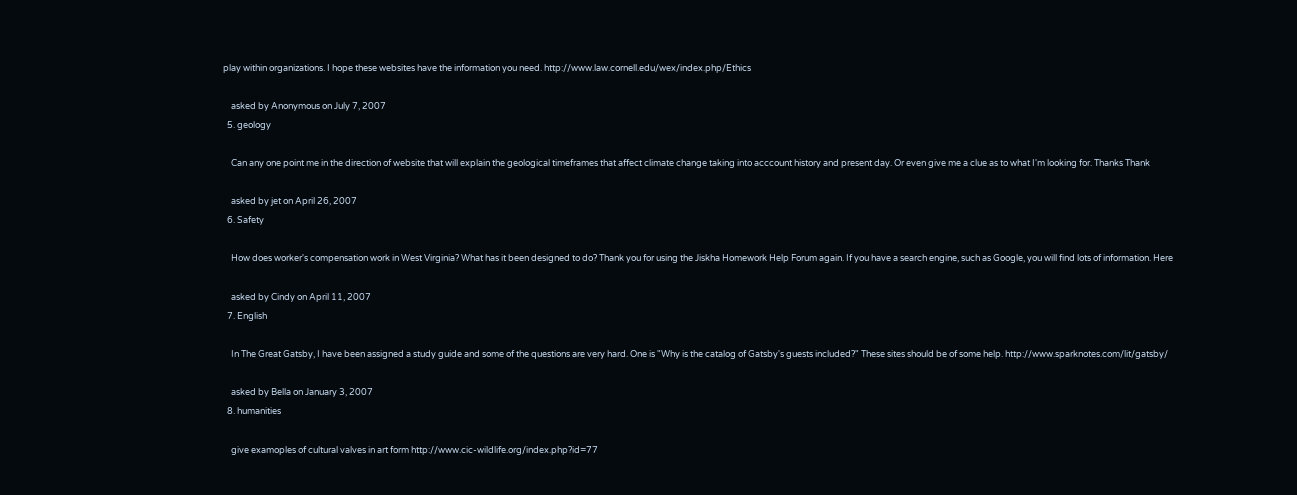play within organizations. I hope these websites have the information you need. http://www.law.cornell.edu/wex/index.php/Ethics

    asked by Anonymous on July 7, 2007
  5. geology

    Can any one point me in the direction of website that will explain the geological timeframes that affect climate change taking into acccount history and present day. Or even give me a clue as to what I'm looking for. Thanks Thank

    asked by jet on April 26, 2007
  6. Safety

    How does worker's compensation work in West Virginia? What has it been designed to do? Thank you for using the Jiskha Homework Help Forum again. If you have a search engine, such as Google, you will find lots of information. Here

    asked by Cindy on April 11, 2007
  7. English

    In The Great Gatsby, I have been assigned a study guide and some of the questions are very hard. One is "Why is the catalog of Gatsby's guests included?" These sites should be of some help. http://www.sparknotes.com/lit/gatsby/

    asked by Bella on January 3, 2007
  8. humanities

    give examoples of cultural valves in art form http://www.cic-wildlife.org/index.php?id=77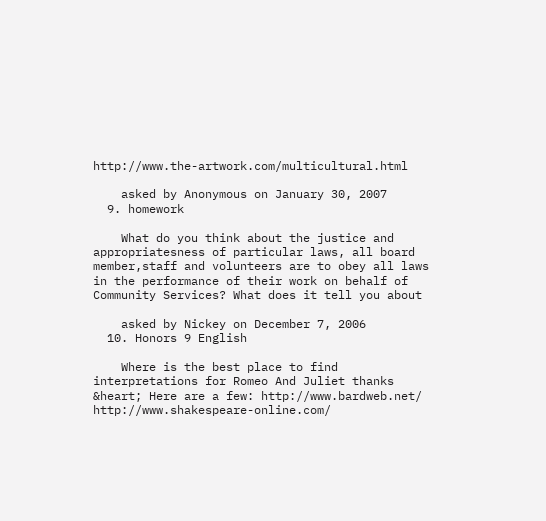http://www.the-artwork.com/multicultural.html

    asked by Anonymous on January 30, 2007
  9. homework

    What do you think about the justice and appropriatesness of particular laws, all board member,staff and volunteers are to obey all laws in the performance of their work on behalf of Community Services? What does it tell you about

    asked by Nickey on December 7, 2006
  10. Honors 9 English

    Where is the best place to find interpretations for Romeo And Juliet thanks &heart; Here are a few: http://www.bardweb.net/ http://www.shakespeare-online.com/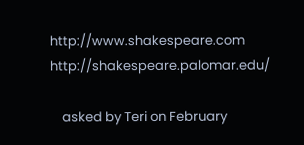http://www.shakespeare.com http://shakespeare.palomar.edu/

    asked by Teri on February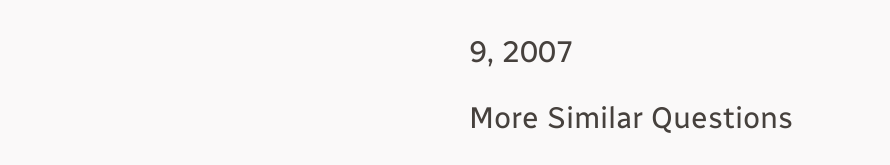9, 2007

More Similar Questions